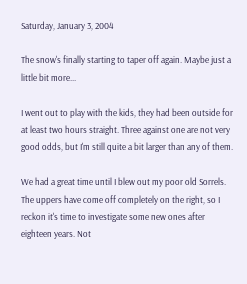Saturday, January 3, 2004

The snow's finally starting to taper off again. Maybe just a little bit more...

I went out to play with the kids, they had been outside for at least two hours straight. Three against one are not very good odds, but I'm still quite a bit larger than any of them.

We had a great time until I blew out my poor old Sorrels. The uppers have come off completely on the right, so I reckon it's time to investigate some new ones after eighteen years. Not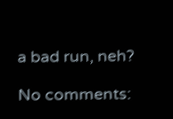a bad run, neh?

No comments: